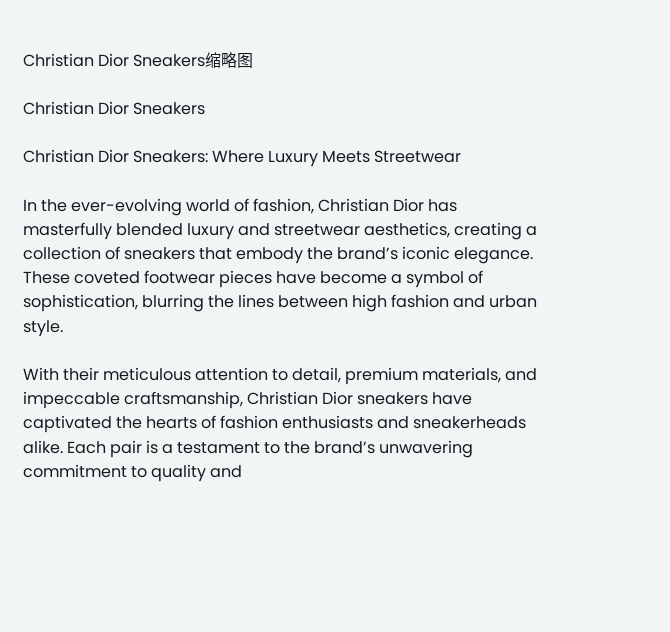Christian Dior Sneakers缩略图

Christian Dior Sneakers

Christian Dior Sneakers: Where Luxury Meets Streetwear

In the ever-evolving world of fashion, Christian Dior has masterfully blended luxury and streetwear aesthetics, creating a collection of sneakers that embody the brand’s iconic elegance. These coveted footwear pieces have become a symbol of sophistication, blurring the lines between high fashion and urban style.

With their meticulous attention to detail, premium materials, and impeccable craftsmanship, Christian Dior sneakers have captivated the hearts of fashion enthusiasts and sneakerheads alike. Each pair is a testament to the brand’s unwavering commitment to quality and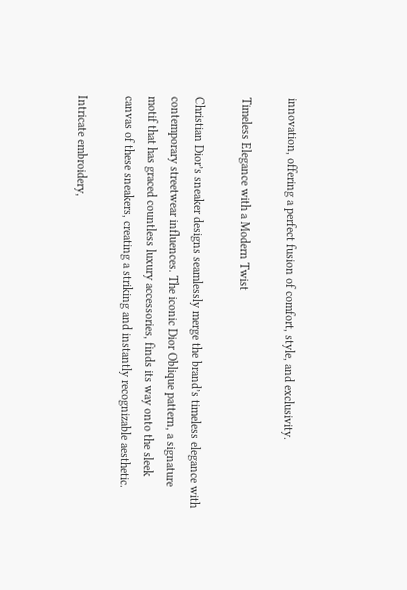innovation, offering a perfect fusion of comfort, style, and exclusivity.

Timeless Elegance with a Modern Twist

Christian Dior’s sneaker designs seamlessly merge the brand’s timeless elegance with contemporary streetwear influences. The iconic Dior Oblique pattern, a signature motif that has graced countless luxury accessories, finds its way onto the sleek canvas of these sneakers, creating a striking and instantly recognizable aesthetic.

Intricate embroidery,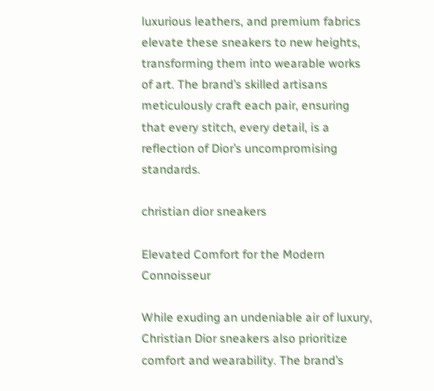luxurious leathers, and premium fabrics elevate these sneakers to new heights, transforming them into wearable works of art. The brand’s skilled artisans meticulously craft each pair, ensuring that every stitch, every detail, is a reflection of Dior’s uncompromising standards.

christian dior sneakers

Elevated Comfort for the Modern Connoisseur

While exuding an undeniable air of luxury, Christian Dior sneakers also prioritize comfort and wearability. The brand’s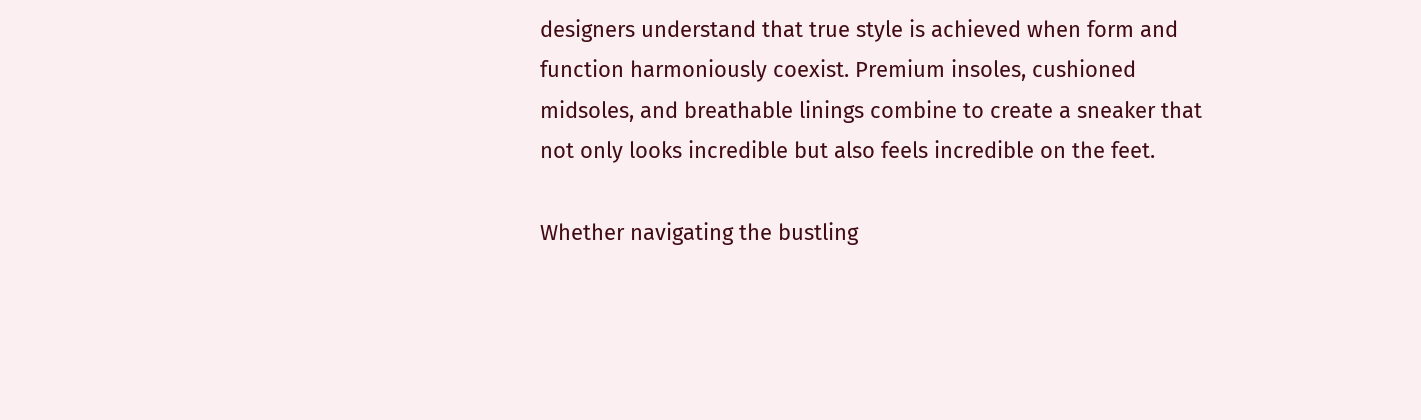designers understand that true style is achieved when form and function harmoniously coexist. Premium insoles, cushioned midsoles, and breathable linings combine to create a sneaker that not only looks incredible but also feels incredible on the feet.

Whether navigating the bustling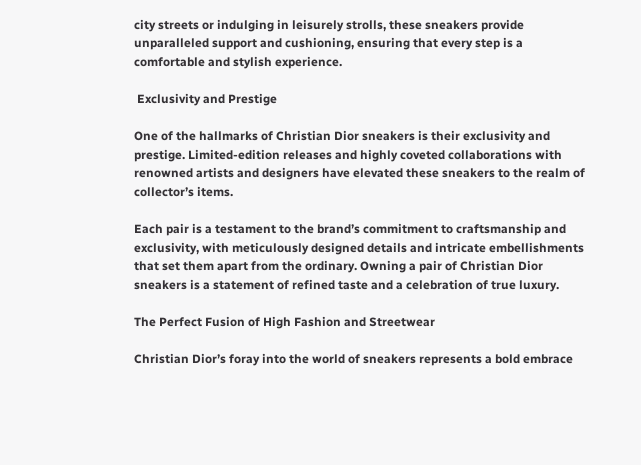city streets or indulging in leisurely strolls, these sneakers provide unparalleled support and cushioning, ensuring that every step is a comfortable and stylish experience.

 Exclusivity and Prestige

One of the hallmarks of Christian Dior sneakers is their exclusivity and prestige. Limited-edition releases and highly coveted collaborations with renowned artists and designers have elevated these sneakers to the realm of collector’s items.

Each pair is a testament to the brand’s commitment to craftsmanship and exclusivity, with meticulously designed details and intricate embellishments that set them apart from the ordinary. Owning a pair of Christian Dior sneakers is a statement of refined taste and a celebration of true luxury.

The Perfect Fusion of High Fashion and Streetwear

Christian Dior’s foray into the world of sneakers represents a bold embrace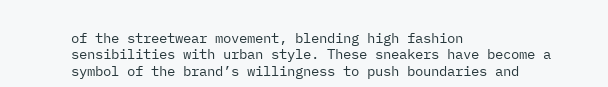of the streetwear movement, blending high fashion sensibilities with urban style. These sneakers have become a symbol of the brand’s willingness to push boundaries and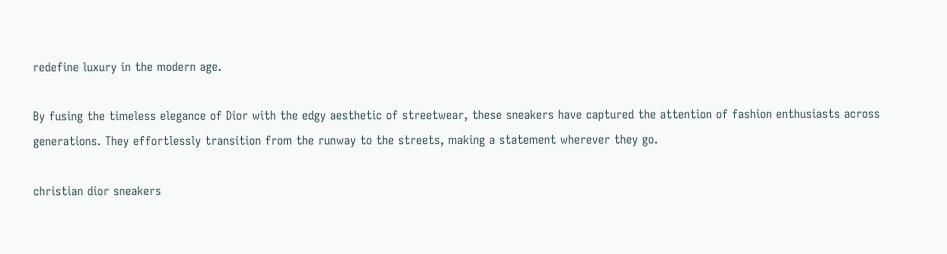redefine luxury in the modern age.

By fusing the timeless elegance of Dior with the edgy aesthetic of streetwear, these sneakers have captured the attention of fashion enthusiasts across generations. They effortlessly transition from the runway to the streets, making a statement wherever they go.

christian dior sneakers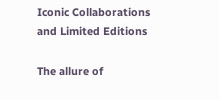Iconic Collaborations and Limited Editions

The allure of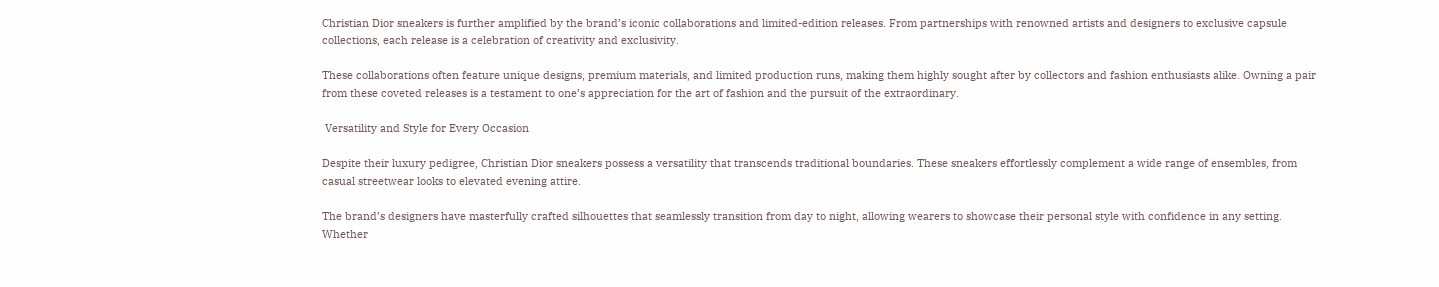Christian Dior sneakers is further amplified by the brand’s iconic collaborations and limited-edition releases. From partnerships with renowned artists and designers to exclusive capsule collections, each release is a celebration of creativity and exclusivity.

These collaborations often feature unique designs, premium materials, and limited production runs, making them highly sought after by collectors and fashion enthusiasts alike. Owning a pair from these coveted releases is a testament to one’s appreciation for the art of fashion and the pursuit of the extraordinary.

 Versatility and Style for Every Occasion

Despite their luxury pedigree, Christian Dior sneakers possess a versatility that transcends traditional boundaries. These sneakers effortlessly complement a wide range of ensembles, from casual streetwear looks to elevated evening attire.

The brand’s designers have masterfully crafted silhouettes that seamlessly transition from day to night, allowing wearers to showcase their personal style with confidence in any setting. Whether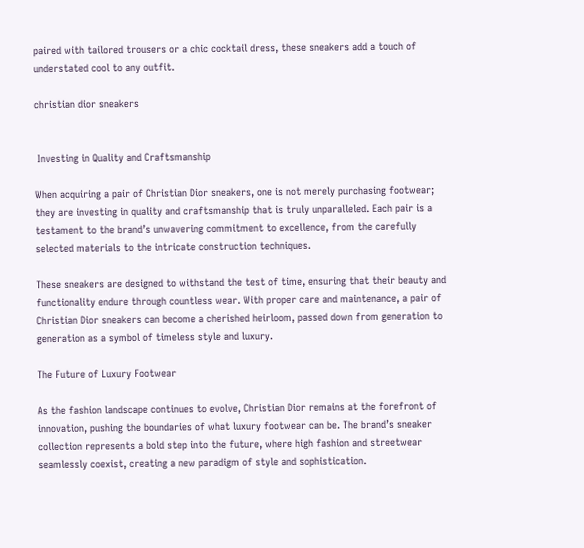paired with tailored trousers or a chic cocktail dress, these sneakers add a touch of understated cool to any outfit.

christian dior sneakers


 Investing in Quality and Craftsmanship

When acquiring a pair of Christian Dior sneakers, one is not merely purchasing footwear; they are investing in quality and craftsmanship that is truly unparalleled. Each pair is a testament to the brand’s unwavering commitment to excellence, from the carefully selected materials to the intricate construction techniques.

These sneakers are designed to withstand the test of time, ensuring that their beauty and functionality endure through countless wear. With proper care and maintenance, a pair of Christian Dior sneakers can become a cherished heirloom, passed down from generation to generation as a symbol of timeless style and luxury.

The Future of Luxury Footwear

As the fashion landscape continues to evolve, Christian Dior remains at the forefront of innovation, pushing the boundaries of what luxury footwear can be. The brand’s sneaker collection represents a bold step into the future, where high fashion and streetwear seamlessly coexist, creating a new paradigm of style and sophistication.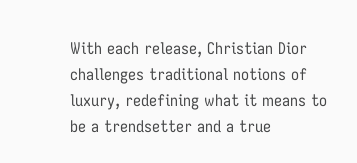With each release, Christian Dior challenges traditional notions of luxury, redefining what it means to be a trendsetter and a true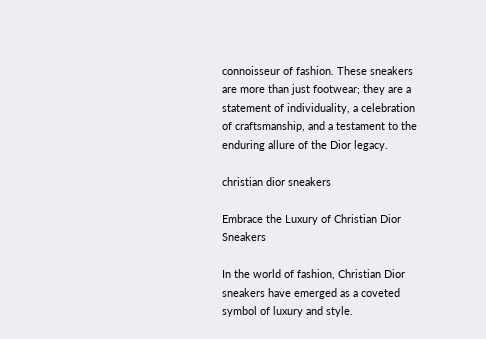connoisseur of fashion. These sneakers are more than just footwear; they are a statement of individuality, a celebration of craftsmanship, and a testament to the enduring allure of the Dior legacy.

christian dior sneakers

Embrace the Luxury of Christian Dior Sneakers

In the world of fashion, Christian Dior sneakers have emerged as a coveted symbol of luxury and style.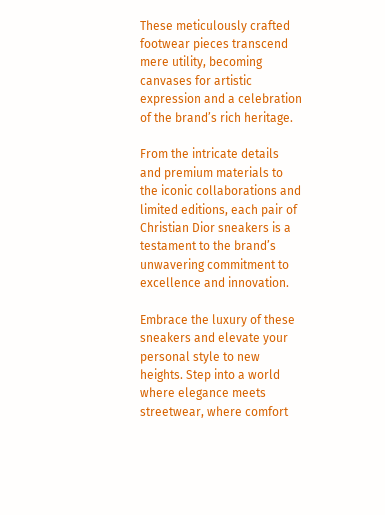These meticulously crafted footwear pieces transcend mere utility, becoming canvases for artistic expression and a celebration of the brand’s rich heritage.

From the intricate details and premium materials to the iconic collaborations and limited editions, each pair of Christian Dior sneakers is a testament to the brand’s unwavering commitment to excellence and innovation.

Embrace the luxury of these sneakers and elevate your personal style to new heights. Step into a world where elegance meets streetwear, where comfort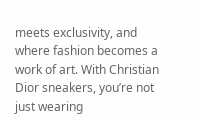meets exclusivity, and where fashion becomes a work of art. With Christian Dior sneakers, you’re not just wearing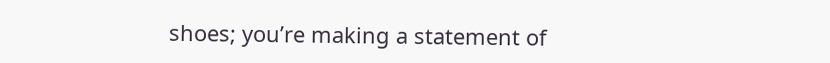shoes; you’re making a statement of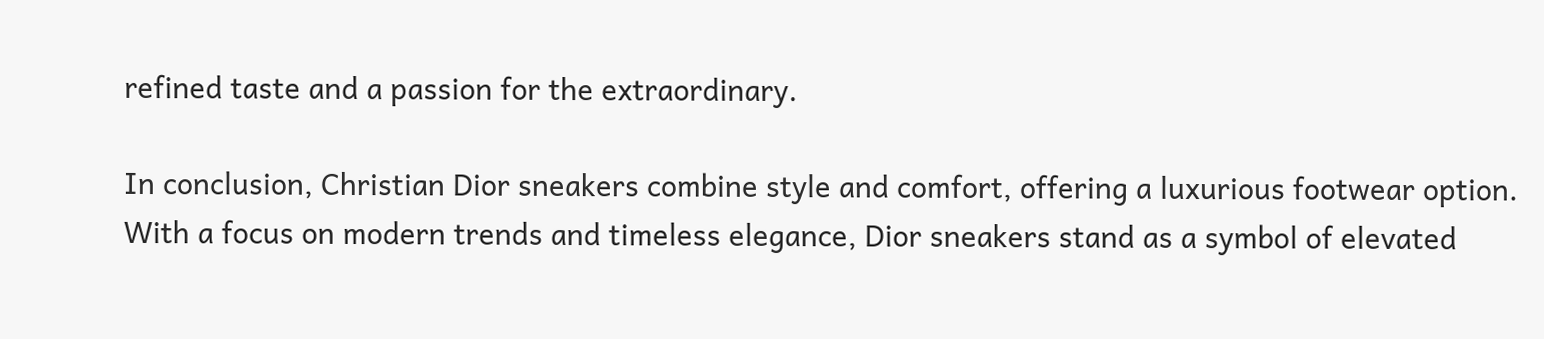refined taste and a passion for the extraordinary.

In conclusion, Christian Dior sneakers combine style and comfort, offering a luxurious footwear option.  With a focus on modern trends and timeless elegance, Dior sneakers stand as a symbol of elevated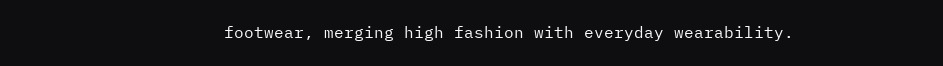footwear, merging high fashion with everyday wearability.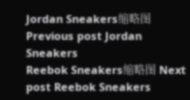Jordan Sneakers缩略图 Previous post Jordan Sneakers
Reebok Sneakers缩略图 Next post Reebok Sneakers